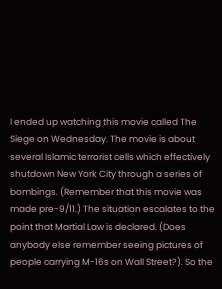I ended up watching this movie called The Siege on Wednesday. The movie is about several Islamic terrorist cells which effectively shutdown New York City through a series of bombings. (Remember that this movie was made pre-9/11.) The situation escalates to the point that Martial Law is declared. (Does anybody else remember seeing pictures of people carrying M-16s on Wall Street?). So the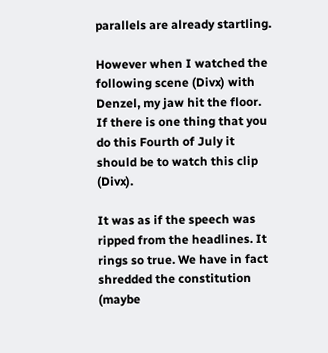parallels are already startling.

However when I watched the following scene (Divx) with Denzel, my jaw hit the floor. If there is one thing that you do this Fourth of July it should be to watch this clip (Divx).

It was as if the speech was ripped from the headlines. It rings so true. We have in fact shredded the constitution (maybe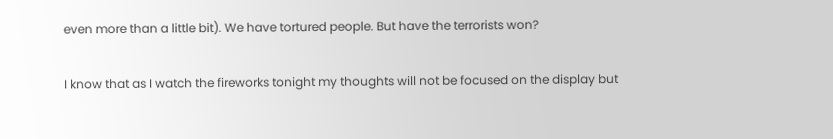even more than a little bit). We have tortured people. But have the terrorists won?

I know that as I watch the fireworks tonight my thoughts will not be focused on the display but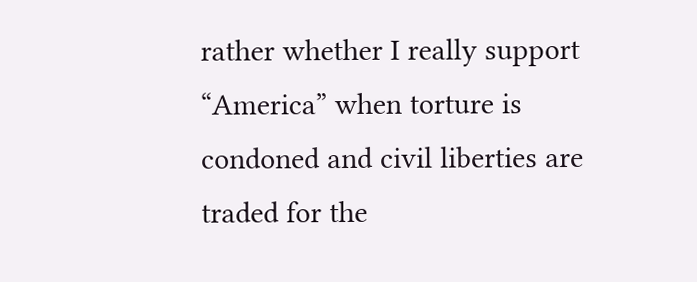rather whether I really support “America” when torture is condoned and civil liberties are traded for the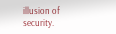illusion of security.